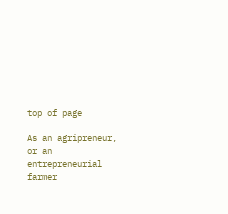top of page

As an agripreneur, or an entrepreneurial farmer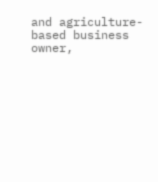and agriculture-based business owner,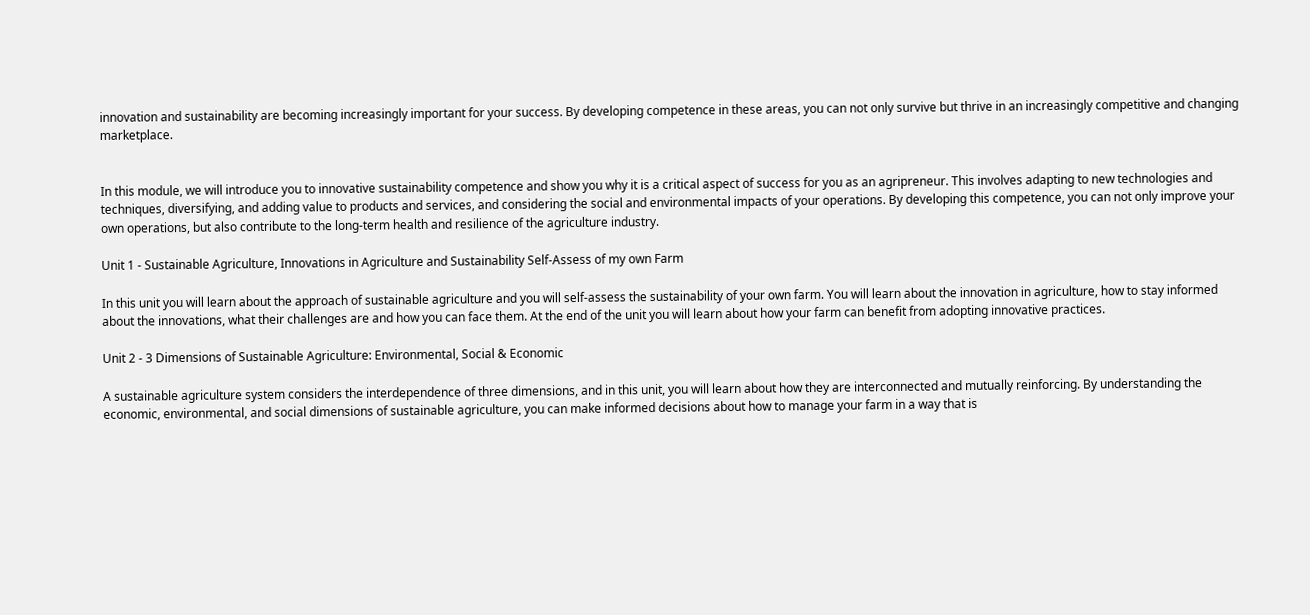innovation and sustainability are becoming increasingly important for your success. By developing competence in these areas, you can not only survive but thrive in an increasingly competitive and changing marketplace.


In this module, we will introduce you to innovative sustainability competence and show you why it is a critical aspect of success for you as an agripreneur. This involves adapting to new technologies and techniques, diversifying, and adding value to products and services, and considering the social and environmental impacts of your operations. By developing this competence, you can not only improve your own operations, but also contribute to the long-term health and resilience of the agriculture industry.

Unit 1 - Sustainable Agriculture, Innovations in Agriculture and Sustainability Self-Assess of my own Farm

In this unit you will learn about the approach of sustainable agriculture and you will self-assess the sustainability of your own farm. You will learn about the innovation in agriculture, how to stay informed about the innovations, what their challenges are and how you can face them. At the end of the unit you will learn about how your farm can benefit from adopting innovative practices.

Unit 2 - 3 Dimensions of Sustainable Agriculture: Environmental, Social & Economic

A sustainable agriculture system considers the interdependence of three dimensions, and in this unit, you will learn about how they are interconnected and mutually reinforcing. By understanding the economic, environmental, and social dimensions of sustainable agriculture, you can make informed decisions about how to manage your farm in a way that is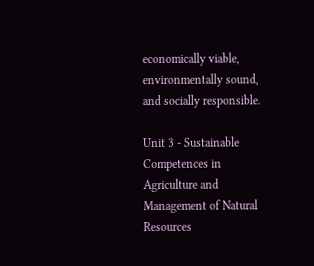economically viable, environmentally sound, and socially responsible.

Unit 3 - Sustainable Competences in Agriculture and Management of Natural Resources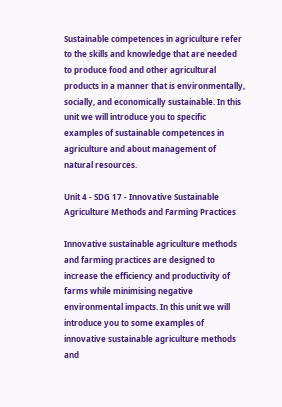Sustainable competences in agriculture refer to the skills and knowledge that are needed to produce food and other agricultural products in a manner that is environmentally, socially, and economically sustainable. In this unit we will introduce you to specific examples of sustainable competences in agriculture and about management of natural resources.

Unit 4 - SDG 17 - Innovative Sustainable Agriculture Methods and Farming Practices

Innovative sustainable agriculture methods and farming practices are designed to increase the efficiency and productivity of farms while minimising negative environmental impacts. In this unit we will introduce you to some examples of innovative sustainable agriculture methods and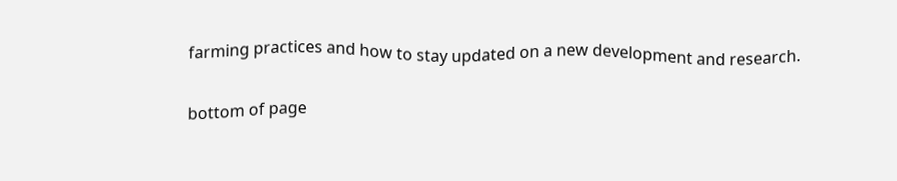farming practices and how to stay updated on a new development and research.

bottom of page